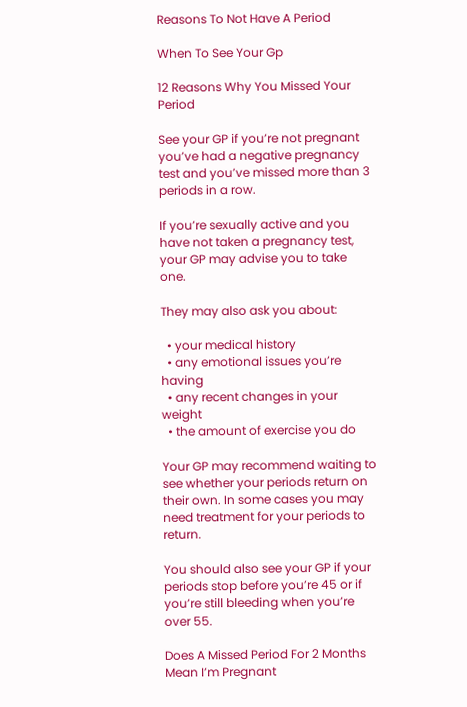Reasons To Not Have A Period

When To See Your Gp

12 Reasons Why You Missed Your Period

See your GP if you’re not pregnant you’ve had a negative pregnancy test and you’ve missed more than 3 periods in a row.

If you’re sexually active and you have not taken a pregnancy test, your GP may advise you to take one.

They may also ask you about:

  • your medical history
  • any emotional issues you’re having
  • any recent changes in your weight
  • the amount of exercise you do

Your GP may recommend waiting to see whether your periods return on their own. In some cases you may need treatment for your periods to return.

You should also see your GP if your periods stop before you’re 45 or if you’re still bleeding when you’re over 55.

Does A Missed Period For 2 Months Mean I’m Pregnant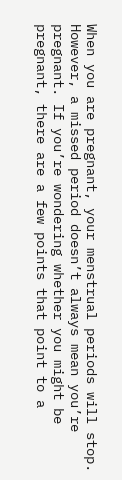When you are pregnant, your menstrual periods will stop. However, a missed period doesn’t always mean you’re pregnant. If you’re wondering whether you might be pregnant, there are a few points that point to a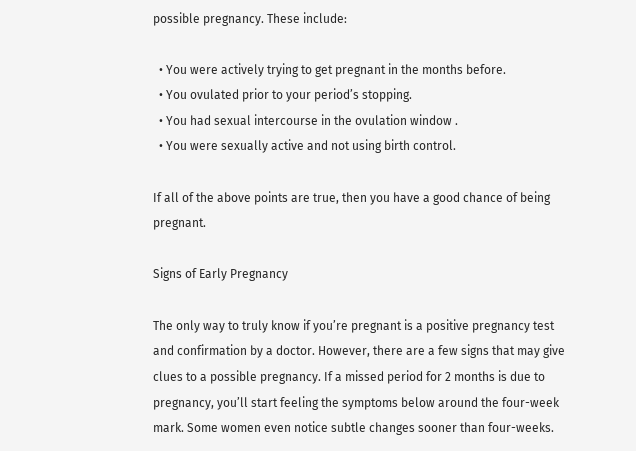possible pregnancy. These include:

  • You were actively trying to get pregnant in the months before.
  • You ovulated prior to your period’s stopping.
  • You had sexual intercourse in the ovulation window .
  • You were sexually active and not using birth control.

If all of the above points are true, then you have a good chance of being pregnant.

Signs of Early Pregnancy

The only way to truly know if you’re pregnant is a positive pregnancy test and confirmation by a doctor. However, there are a few signs that may give clues to a possible pregnancy. If a missed period for 2 months is due to pregnancy, you’ll start feeling the symptoms below around the four-week mark. Some women even notice subtle changes sooner than four-weeks.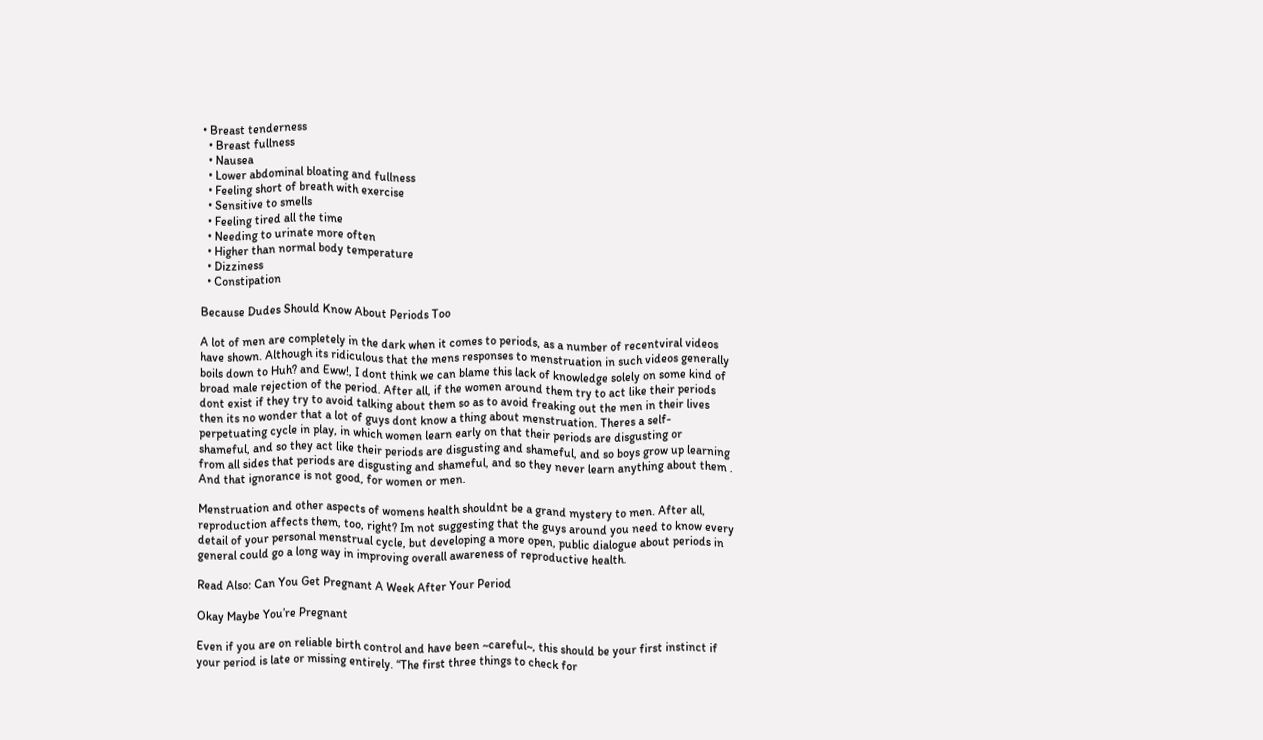• Breast tenderness
  • Breast fullness
  • Nausea
  • Lower abdominal bloating and fullness
  • Feeling short of breath with exercise
  • Sensitive to smells
  • Feeling tired all the time
  • Needing to urinate more often
  • Higher than normal body temperature
  • Dizziness
  • Constipation

Because Dudes Should Know About Periods Too

A lot of men are completely in the dark when it comes to periods, as a number of recentviral videos have shown. Although its ridiculous that the mens responses to menstruation in such videos generally boils down to Huh? and Eww!, I dont think we can blame this lack of knowledge solely on some kind of broad male rejection of the period. After all, if the women around them try to act like their periods dont exist if they try to avoid talking about them so as to avoid freaking out the men in their lives then its no wonder that a lot of guys dont know a thing about menstruation. Theres a self-perpetuating cycle in play, in which women learn early on that their periods are disgusting or shameful, and so they act like their periods are disgusting and shameful, and so boys grow up learning from all sides that periods are disgusting and shameful, and so they never learn anything about them . And that ignorance is not good, for women or men.

Menstruation and other aspects of womens health shouldnt be a grand mystery to men. After all, reproduction affects them, too, right? Im not suggesting that the guys around you need to know every detail of your personal menstrual cycle, but developing a more open, public dialogue about periods in general could go a long way in improving overall awareness of reproductive health.

Read Also: Can You Get Pregnant A Week After Your Period

Okay Maybe You’re Pregnant

Even if you are on reliable birth control and have been ~careful~, this should be your first instinct if your period is late or missing entirely. “The first three things to check for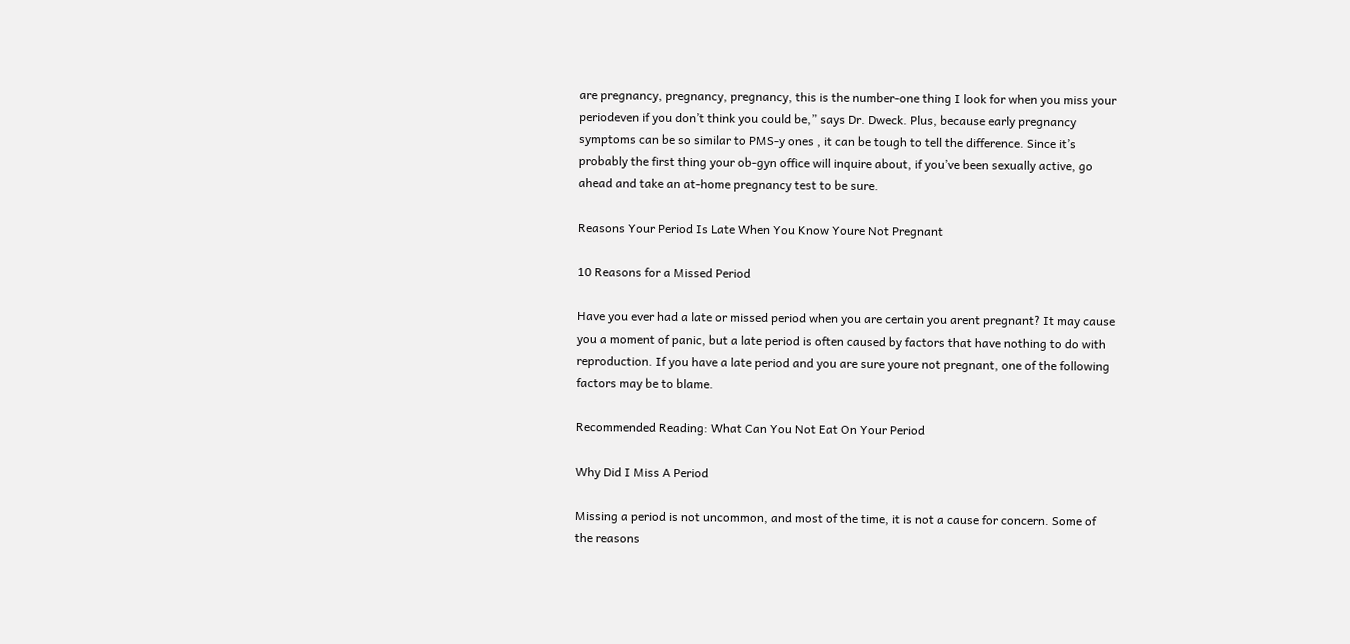are pregnancy, pregnancy, pregnancy, this is the number-one thing I look for when you miss your periodeven if you don’t think you could be,” says Dr. Dweck. Plus, because early pregnancy symptoms can be so similar to PMS-y ones , it can be tough to tell the difference. Since it’s probably the first thing your ob-gyn office will inquire about, if you’ve been sexually active, go ahead and take an at-home pregnancy test to be sure.

Reasons Your Period Is Late When You Know Youre Not Pregnant

10 Reasons for a Missed Period

Have you ever had a late or missed period when you are certain you arent pregnant? It may cause you a moment of panic, but a late period is often caused by factors that have nothing to do with reproduction. If you have a late period and you are sure youre not pregnant, one of the following factors may be to blame.

Recommended Reading: What Can You Not Eat On Your Period

Why Did I Miss A Period

Missing a period is not uncommon, and most of the time, it is not a cause for concern. Some of the reasons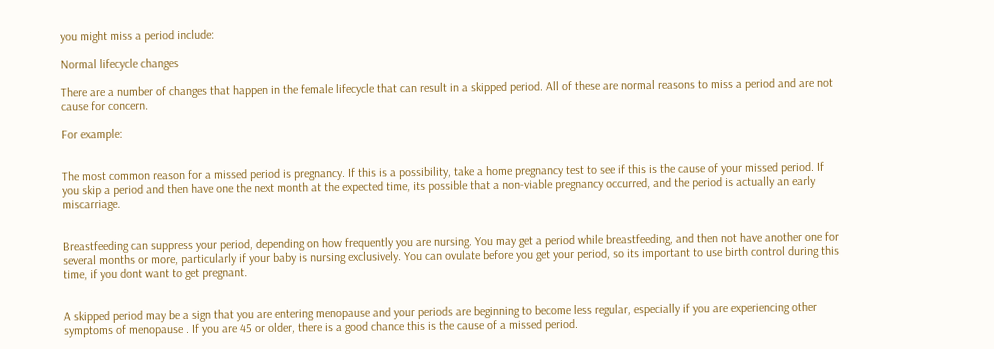you might miss a period include:

Normal lifecycle changes

There are a number of changes that happen in the female lifecycle that can result in a skipped period. All of these are normal reasons to miss a period and are not cause for concern.

For example:


The most common reason for a missed period is pregnancy. If this is a possibility, take a home pregnancy test to see if this is the cause of your missed period. If you skip a period and then have one the next month at the expected time, its possible that a non-viable pregnancy occurred, and the period is actually an early miscarriage.


Breastfeeding can suppress your period, depending on how frequently you are nursing. You may get a period while breastfeeding, and then not have another one for several months or more, particularly if your baby is nursing exclusively. You can ovulate before you get your period, so its important to use birth control during this time, if you dont want to get pregnant.


A skipped period may be a sign that you are entering menopause and your periods are beginning to become less regular, especially if you are experiencing other symptoms of menopause . If you are 45 or older, there is a good chance this is the cause of a missed period.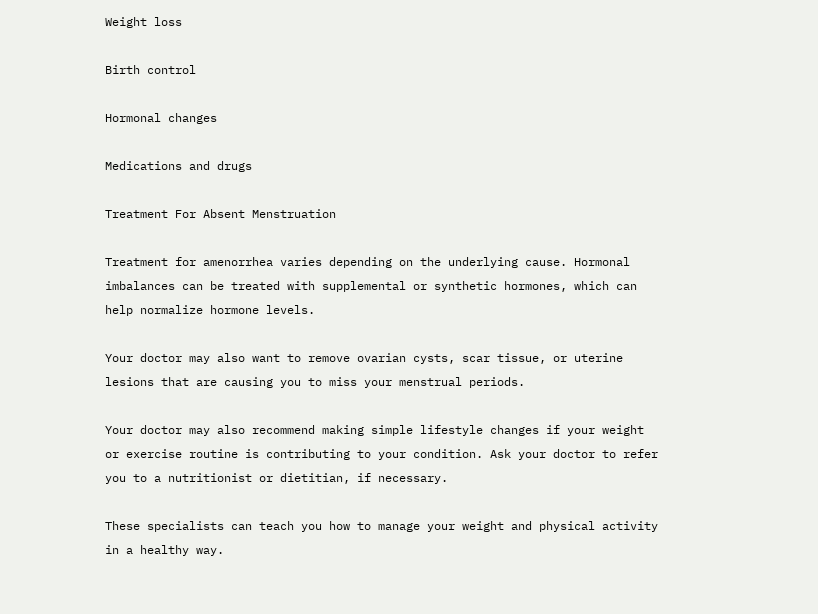Weight loss

Birth control

Hormonal changes

Medications and drugs

Treatment For Absent Menstruation

Treatment for amenorrhea varies depending on the underlying cause. Hormonal imbalances can be treated with supplemental or synthetic hormones, which can help normalize hormone levels.

Your doctor may also want to remove ovarian cysts, scar tissue, or uterine lesions that are causing you to miss your menstrual periods.

Your doctor may also recommend making simple lifestyle changes if your weight or exercise routine is contributing to your condition. Ask your doctor to refer you to a nutritionist or dietitian, if necessary.

These specialists can teach you how to manage your weight and physical activity in a healthy way.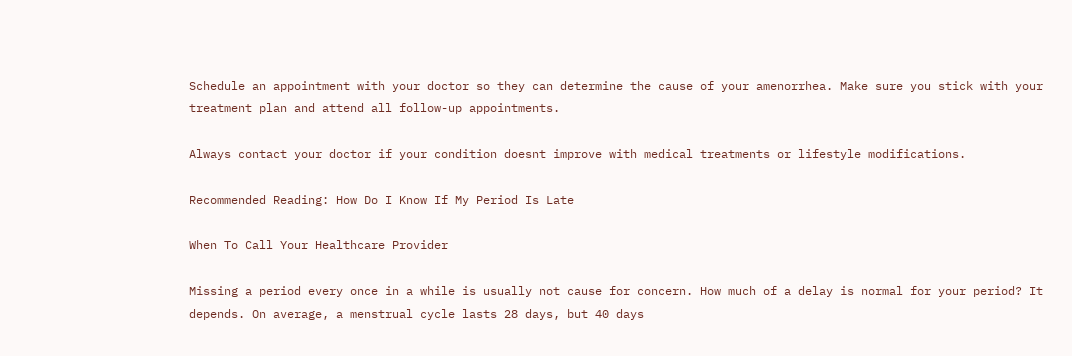Schedule an appointment with your doctor so they can determine the cause of your amenorrhea. Make sure you stick with your treatment plan and attend all follow-up appointments.

Always contact your doctor if your condition doesnt improve with medical treatments or lifestyle modifications.

Recommended Reading: How Do I Know If My Period Is Late

When To Call Your Healthcare Provider

Missing a period every once in a while is usually not cause for concern. How much of a delay is normal for your period? It depends. On average, a menstrual cycle lasts 28 days, but 40 days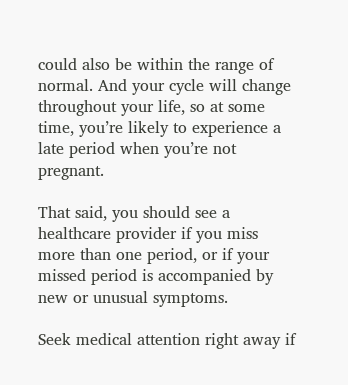could also be within the range of normal. And your cycle will change throughout your life, so at some time, you’re likely to experience a late period when you’re not pregnant.

That said, you should see a healthcare provider if you miss more than one period, or if your missed period is accompanied by new or unusual symptoms.

Seek medical attention right away if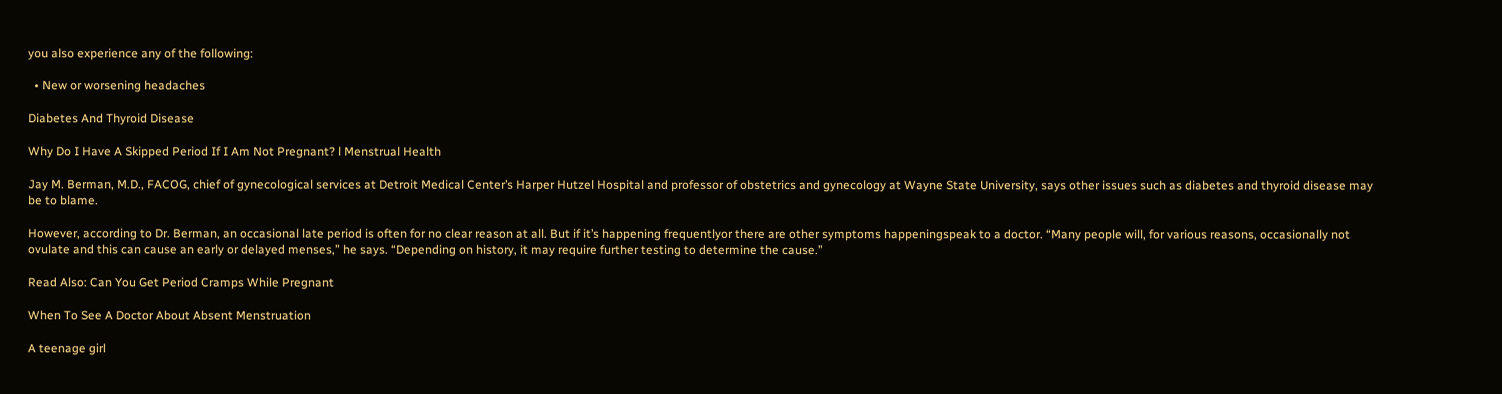you also experience any of the following:

  • New or worsening headaches

Diabetes And Thyroid Disease

Why Do I Have A Skipped Period If I Am Not Pregnant? l Menstrual Health

Jay M. Berman, M.D., FACOG, chief of gynecological services at Detroit Medical Center’s Harper Hutzel Hospital and professor of obstetrics and gynecology at Wayne State University, says other issues such as diabetes and thyroid disease may be to blame.

However, according to Dr. Berman, an occasional late period is often for no clear reason at all. But if it’s happening frequentlyor there are other symptoms happeningspeak to a doctor. “Many people will, for various reasons, occasionally not ovulate and this can cause an early or delayed menses,” he says. “Depending on history, it may require further testing to determine the cause.”

Read Also: Can You Get Period Cramps While Pregnant

When To See A Doctor About Absent Menstruation

A teenage girl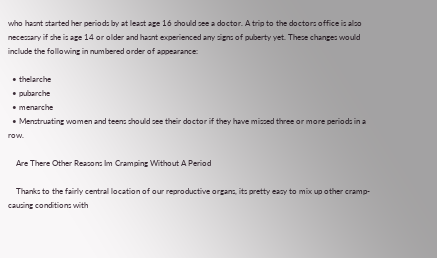who hasnt started her periods by at least age 16 should see a doctor. A trip to the doctors office is also necessary if she is age 14 or older and hasnt experienced any signs of puberty yet. These changes would include the following in numbered order of appearance:

  • thelarche
  • pubarche
  • menarche
  • Menstruating women and teens should see their doctor if they have missed three or more periods in a row.

    Are There Other Reasons Im Cramping Without A Period

    Thanks to the fairly central location of our reproductive organs, its pretty easy to mix up other cramp-causing conditions with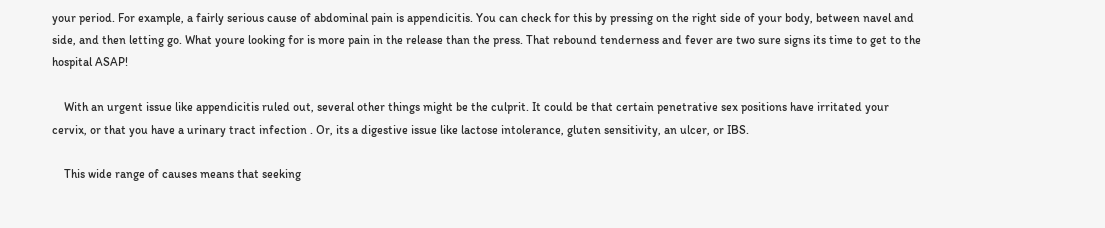your period. For example, a fairly serious cause of abdominal pain is appendicitis. You can check for this by pressing on the right side of your body, between navel and side, and then letting go. What youre looking for is more pain in the release than the press. That rebound tenderness and fever are two sure signs its time to get to the hospital ASAP!

    With an urgent issue like appendicitis ruled out, several other things might be the culprit. It could be that certain penetrative sex positions have irritated your cervix, or that you have a urinary tract infection . Or, its a digestive issue like lactose intolerance, gluten sensitivity, an ulcer, or IBS.

    This wide range of causes means that seeking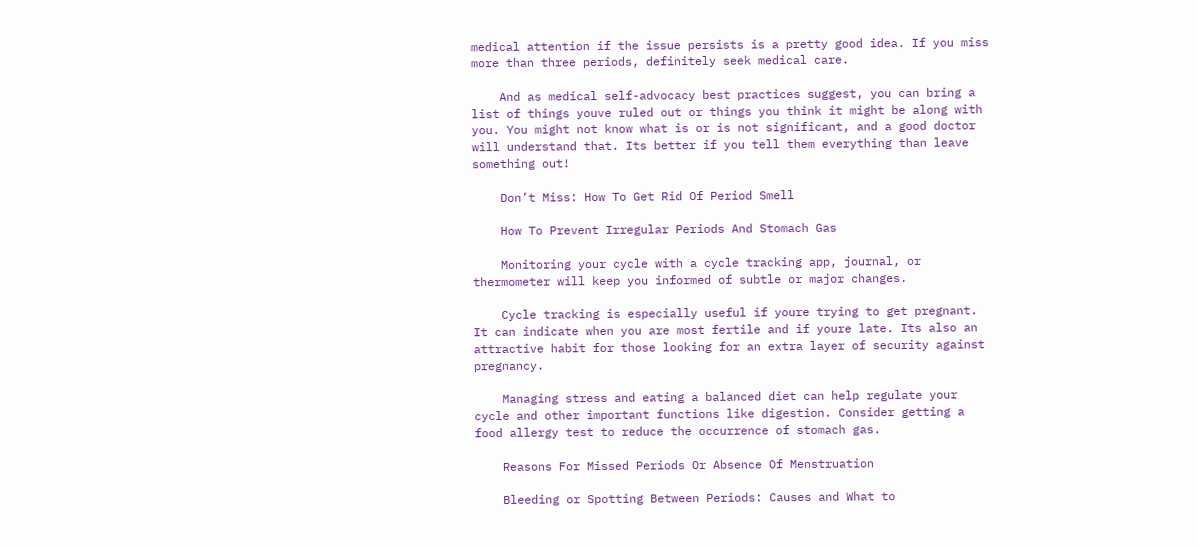medical attention if the issue persists is a pretty good idea. If you miss more than three periods, definitely seek medical care.

    And as medical self-advocacy best practices suggest, you can bring a list of things youve ruled out or things you think it might be along with you. You might not know what is or is not significant, and a good doctor will understand that. Its better if you tell them everything than leave something out!

    Don’t Miss: How To Get Rid Of Period Smell

    How To Prevent Irregular Periods And Stomach Gas

    Monitoring your cycle with a cycle tracking app, journal, or thermometer will keep you informed of subtle or major changes.

    Cycle tracking is especially useful if youre trying to get pregnant. It can indicate when you are most fertile and if youre late. Its also an attractive habit for those looking for an extra layer of security against pregnancy.

    Managing stress and eating a balanced diet can help regulate your cycle and other important functions like digestion. Consider getting a food allergy test to reduce the occurrence of stomach gas.

    Reasons For Missed Periods Or Absence Of Menstruation

    Bleeding or Spotting Between Periods: Causes and What to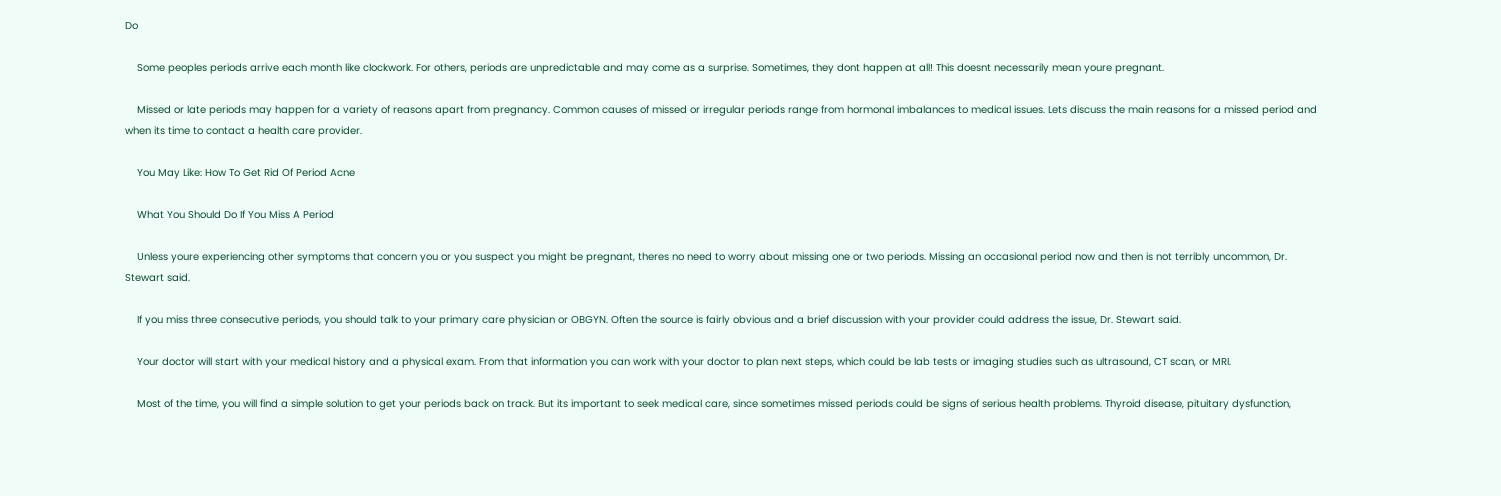Do

    Some peoples periods arrive each month like clockwork. For others, periods are unpredictable and may come as a surprise. Sometimes, they dont happen at all! This doesnt necessarily mean youre pregnant.

    Missed or late periods may happen for a variety of reasons apart from pregnancy. Common causes of missed or irregular periods range from hormonal imbalances to medical issues. Lets discuss the main reasons for a missed period and when its time to contact a health care provider.

    You May Like: How To Get Rid Of Period Acne

    What You Should Do If You Miss A Period

    Unless youre experiencing other symptoms that concern you or you suspect you might be pregnant, theres no need to worry about missing one or two periods. Missing an occasional period now and then is not terribly uncommon, Dr. Stewart said.

    If you miss three consecutive periods, you should talk to your primary care physician or OBGYN. Often the source is fairly obvious and a brief discussion with your provider could address the issue, Dr. Stewart said.

    Your doctor will start with your medical history and a physical exam. From that information you can work with your doctor to plan next steps, which could be lab tests or imaging studies such as ultrasound, CT scan, or MRI.

    Most of the time, you will find a simple solution to get your periods back on track. But its important to seek medical care, since sometimes missed periods could be signs of serious health problems. Thyroid disease, pituitary dysfunction,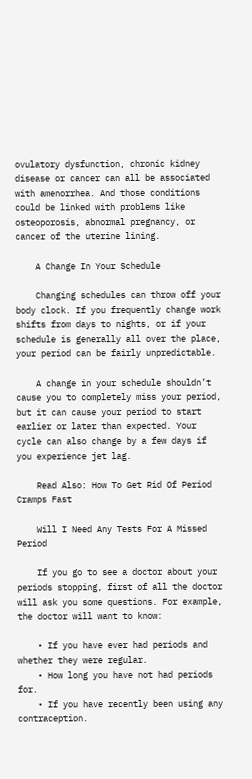ovulatory dysfunction, chronic kidney disease or cancer can all be associated with amenorrhea. And those conditions could be linked with problems like osteoporosis, abnormal pregnancy, or cancer of the uterine lining.

    A Change In Your Schedule

    Changing schedules can throw off your body clock. If you frequently change work shifts from days to nights, or if your schedule is generally all over the place, your period can be fairly unpredictable.

    A change in your schedule shouldn’t cause you to completely miss your period, but it can cause your period to start earlier or later than expected. Your cycle can also change by a few days if you experience jet lag.

    Read Also: How To Get Rid Of Period Cramps Fast

    Will I Need Any Tests For A Missed Period

    If you go to see a doctor about your periods stopping, first of all the doctor will ask you some questions. For example, the doctor will want to know:

    • If you have ever had periods and whether they were regular.
    • How long you have not had periods for.
    • If you have recently been using any contraception.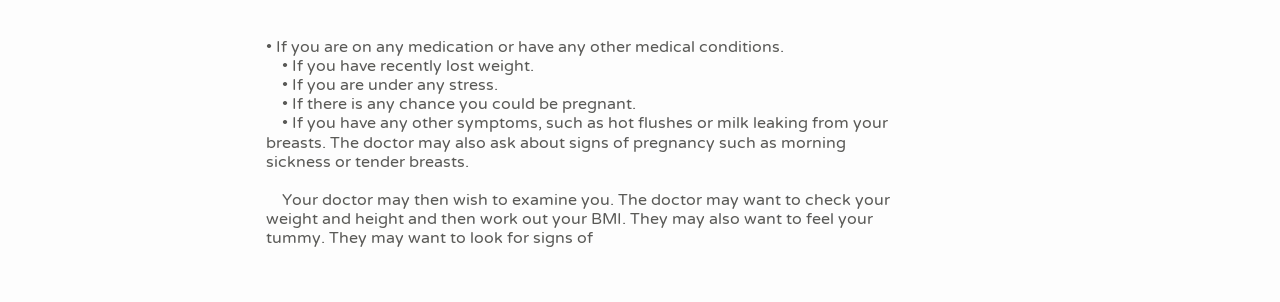• If you are on any medication or have any other medical conditions.
    • If you have recently lost weight.
    • If you are under any stress.
    • If there is any chance you could be pregnant.
    • If you have any other symptoms, such as hot flushes or milk leaking from your breasts. The doctor may also ask about signs of pregnancy such as morning sickness or tender breasts.

    Your doctor may then wish to examine you. The doctor may want to check your weight and height and then work out your BMI. They may also want to feel your tummy. They may want to look for signs of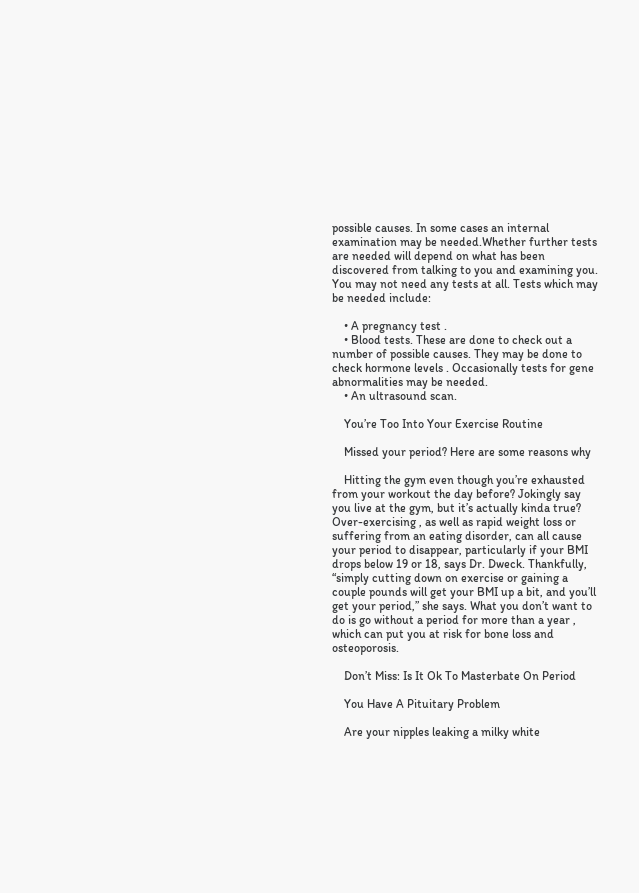possible causes. In some cases an internal examination may be needed.Whether further tests are needed will depend on what has been discovered from talking to you and examining you. You may not need any tests at all. Tests which may be needed include:

    • A pregnancy test .
    • Blood tests. These are done to check out a number of possible causes. They may be done to check hormone levels . Occasionally tests for gene abnormalities may be needed.
    • An ultrasound scan.

    You’re Too Into Your Exercise Routine

    Missed your period? Here are some reasons why

    Hitting the gym even though you’re exhausted from your workout the day before? Jokingly say you live at the gym, but it’s actually kinda true? Over-exercising , as well as rapid weight loss or suffering from an eating disorder, can all cause your period to disappear, particularly if your BMI drops below 19 or 18, says Dr. Dweck. Thankfully, “simply cutting down on exercise or gaining a couple pounds will get your BMI up a bit, and you’ll get your period,” she says. What you don’t want to do is go without a period for more than a year , which can put you at risk for bone loss and osteoporosis.

    Don’t Miss: Is It Ok To Masterbate On Period

    You Have A Pituitary Problem

    Are your nipples leaking a milky white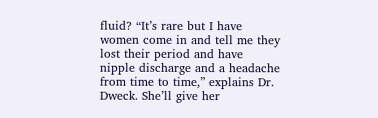fluid? “It’s rare but I have women come in and tell me they lost their period and have nipple discharge and a headache from time to time,” explains Dr. Dweck. She’ll give her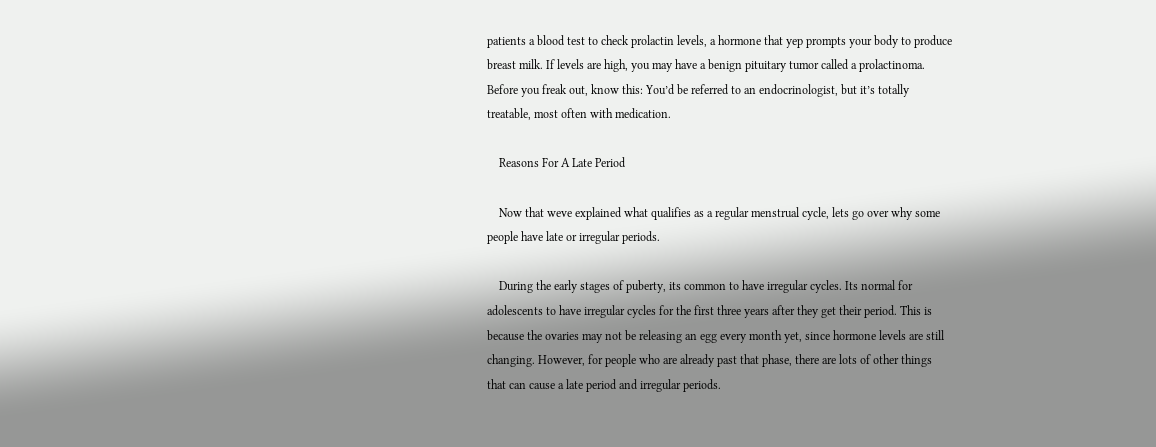patients a blood test to check prolactin levels, a hormone that yep prompts your body to produce breast milk. If levels are high, you may have a benign pituitary tumor called a prolactinoma. Before you freak out, know this: You’d be referred to an endocrinologist, but it’s totally treatable, most often with medication.

    Reasons For A Late Period

    Now that weve explained what qualifies as a regular menstrual cycle, lets go over why some people have late or irregular periods.

    During the early stages of puberty, its common to have irregular cycles. Its normal for adolescents to have irregular cycles for the first three years after they get their period. This is because the ovaries may not be releasing an egg every month yet, since hormone levels are still changing. However, for people who are already past that phase, there are lots of other things that can cause a late period and irregular periods.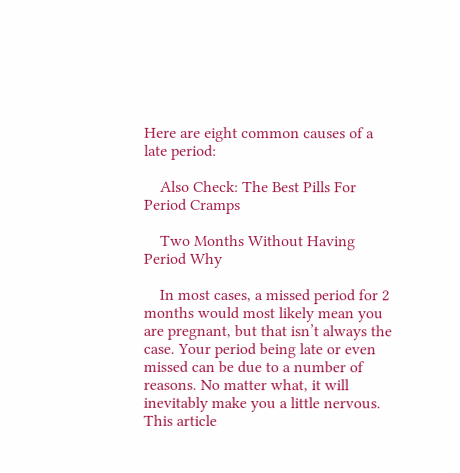Here are eight common causes of a late period:

    Also Check: The Best Pills For Period Cramps

    Two Months Without Having Period Why

    In most cases, a missed period for 2 months would most likely mean you are pregnant, but that isn’t always the case. Your period being late or even missed can be due to a number of reasons. No matter what, it will inevitably make you a little nervous. This article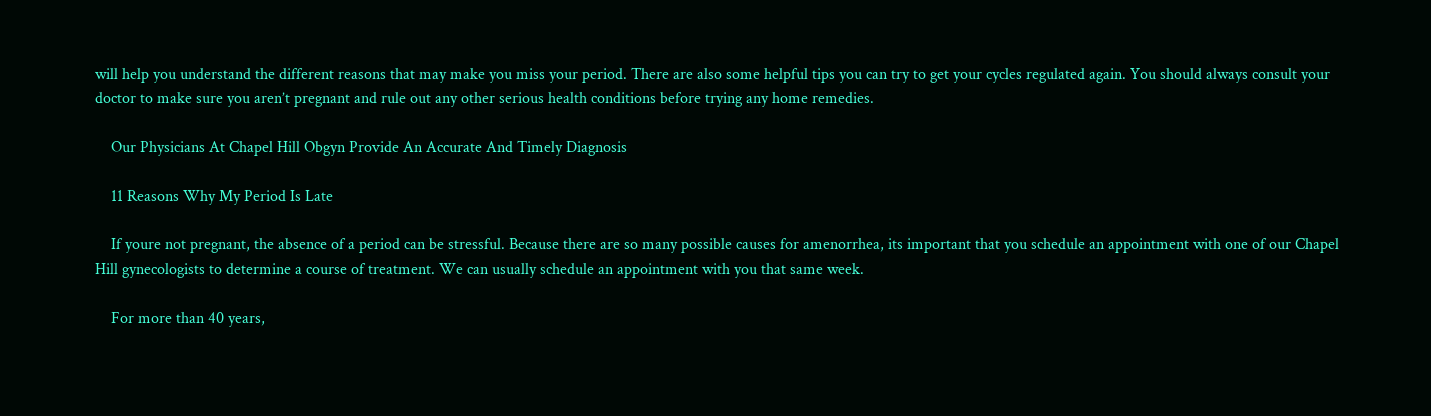will help you understand the different reasons that may make you miss your period. There are also some helpful tips you can try to get your cycles regulated again. You should always consult your doctor to make sure you aren’t pregnant and rule out any other serious health conditions before trying any home remedies.

    Our Physicians At Chapel Hill Obgyn Provide An Accurate And Timely Diagnosis

    11 Reasons Why My Period Is Late

    If youre not pregnant, the absence of a period can be stressful. Because there are so many possible causes for amenorrhea, its important that you schedule an appointment with one of our Chapel Hill gynecologists to determine a course of treatment. We can usually schedule an appointment with you that same week.

    For more than 40 years,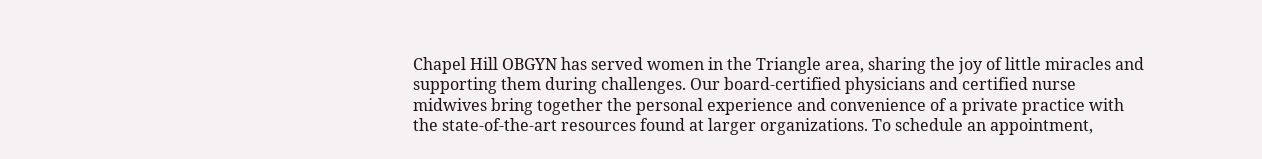Chapel Hill OBGYN has served women in the Triangle area, sharing the joy of little miracles and supporting them during challenges. Our board-certified physicians and certified nurse midwives bring together the personal experience and convenience of a private practice with the state-of-the-art resources found at larger organizations. To schedule an appointment,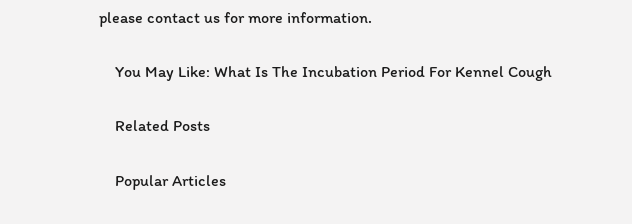please contact us for more information.

    You May Like: What Is The Incubation Period For Kennel Cough

    Related Posts

    Popular Articles